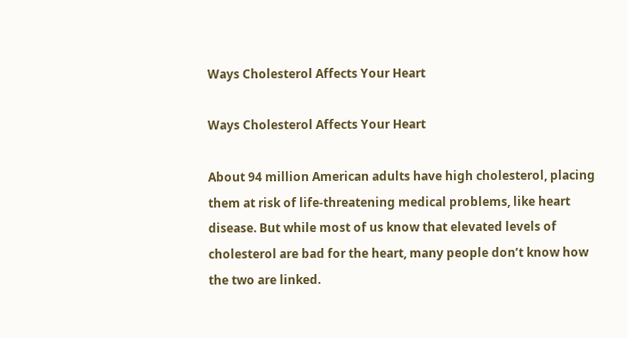Ways Cholesterol Affects Your Heart

Ways Cholesterol Affects Your Heart

About 94 million American adults have high cholesterol, placing them at risk of life-threatening medical problems, like heart disease. But while most of us know that elevated levels of cholesterol are bad for the heart, many people don’t know how the two are linked.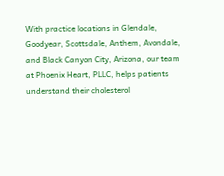With practice locations in Glendale, Goodyear, Scottsdale, Anthem, Avondale, and Black Canyon City, Arizona, our team at Phoenix Heart, PLLC, helps patients understand their cholesterol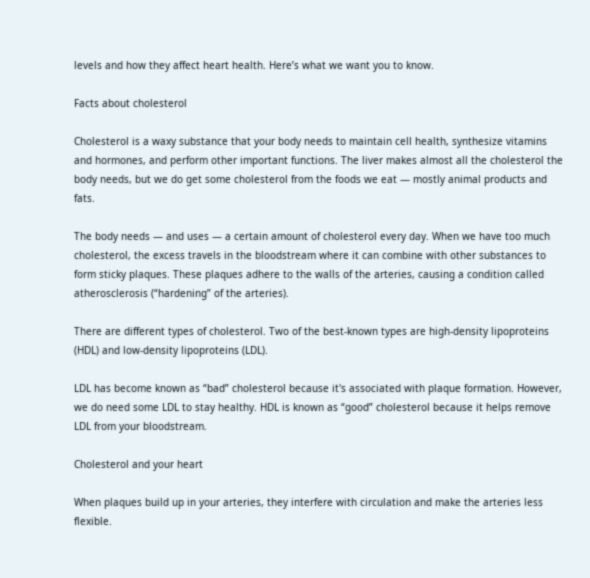levels and how they affect heart health. Here’s what we want you to know.

Facts about cholesterol

Cholesterol is a waxy substance that your body needs to maintain cell health, synthesize vitamins and hormones, and perform other important functions. The liver makes almost all the cholesterol the body needs, but we do get some cholesterol from the foods we eat — mostly animal products and fats.

The body needs — and uses — a certain amount of cholesterol every day. When we have too much cholesterol, the excess travels in the bloodstream where it can combine with other substances to form sticky plaques. These plaques adhere to the walls of the arteries, causing a condition called atherosclerosis (“hardening” of the arteries).

There are different types of cholesterol. Two of the best-known types are high-density lipoproteins (HDL) and low-density lipoproteins (LDL).

LDL has become known as “bad” cholesterol because it's associated with plaque formation. However, we do need some LDL to stay healthy. HDL is known as “good” cholesterol because it helps remove LDL from your bloodstream.

Cholesterol and your heart

When plaques build up in your arteries, they interfere with circulation and make the arteries less flexible.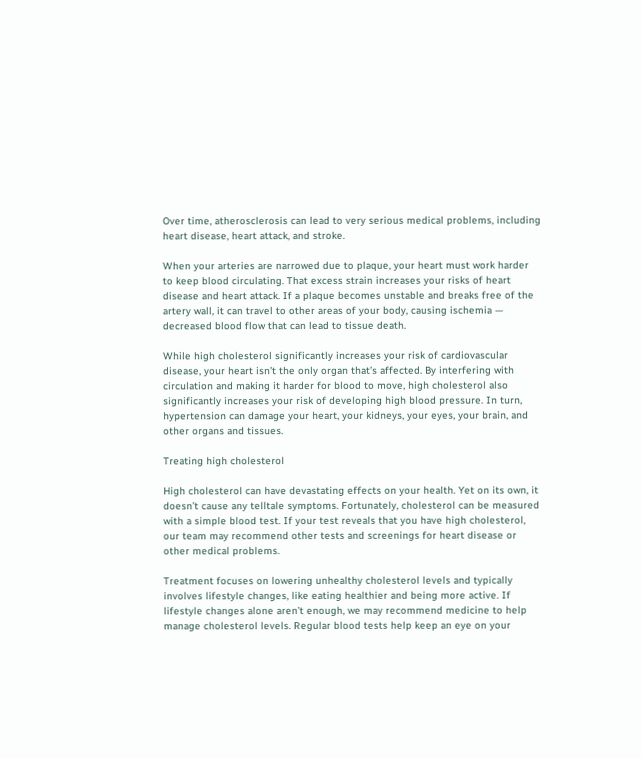Over time, atherosclerosis can lead to very serious medical problems, including heart disease, heart attack, and stroke.

When your arteries are narrowed due to plaque, your heart must work harder to keep blood circulating. That excess strain increases your risks of heart disease and heart attack. If a plaque becomes unstable and breaks free of the artery wall, it can travel to other areas of your body, causing ischemia — decreased blood flow that can lead to tissue death.

While high cholesterol significantly increases your risk of cardiovascular disease, your heart isn’t the only organ that’s affected. By interfering with circulation and making it harder for blood to move, high cholesterol also significantly increases your risk of developing high blood pressure. In turn, hypertension can damage your heart, your kidneys, your eyes, your brain, and other organs and tissues.

Treating high cholesterol

High cholesterol can have devastating effects on your health. Yet on its own, it doesn’t cause any telltale symptoms. Fortunately, cholesterol can be measured with a simple blood test. If your test reveals that you have high cholesterol, our team may recommend other tests and screenings for heart disease or other medical problems.

Treatment focuses on lowering unhealthy cholesterol levels and typically involves lifestyle changes, like eating healthier and being more active. If lifestyle changes alone aren’t enough, we may recommend medicine to help manage cholesterol levels. Regular blood tests help keep an eye on your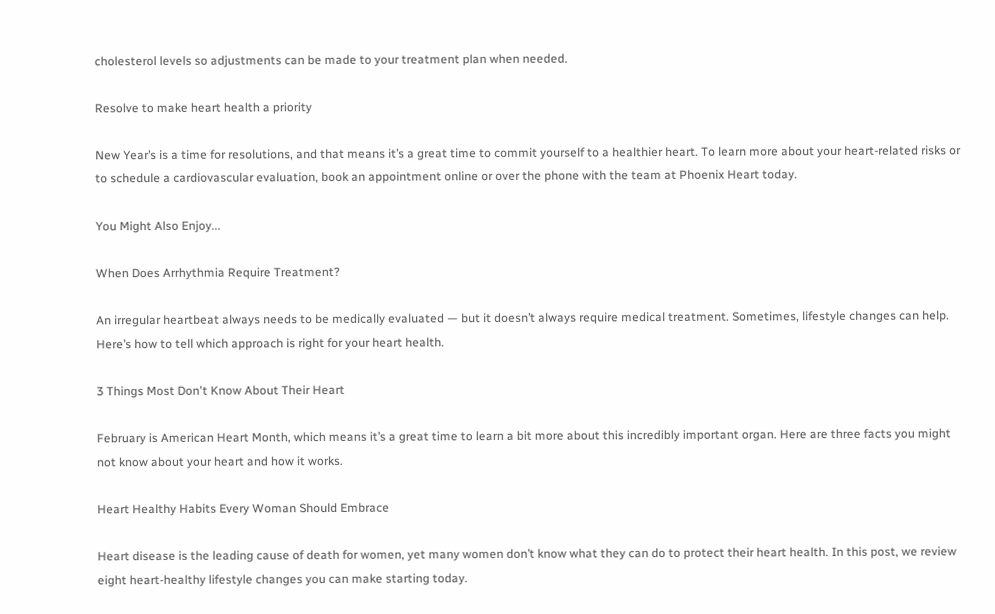cholesterol levels so adjustments can be made to your treatment plan when needed.

Resolve to make heart health a priority

New Year’s is a time for resolutions, and that means it’s a great time to commit yourself to a healthier heart. To learn more about your heart-related risks or to schedule a cardiovascular evaluation, book an appointment online or over the phone with the team at Phoenix Heart today.

You Might Also Enjoy...

When Does Arrhythmia Require Treatment?

An irregular heartbeat always needs to be medically evaluated — but it doesn’t always require medical treatment. Sometimes, lifestyle changes can help. Here’s how to tell which approach is right for your heart health.

3 Things Most Don't Know About Their Heart

February is American Heart Month, which means it’s a great time to learn a bit more about this incredibly important organ. Here are three facts you might not know about your heart and how it works.

Heart Healthy Habits Every Woman Should Embrace

Heart disease is the leading cause of death for women, yet many women don’t know what they can do to protect their heart health. In this post, we review eight heart-healthy lifestyle changes you can make starting today.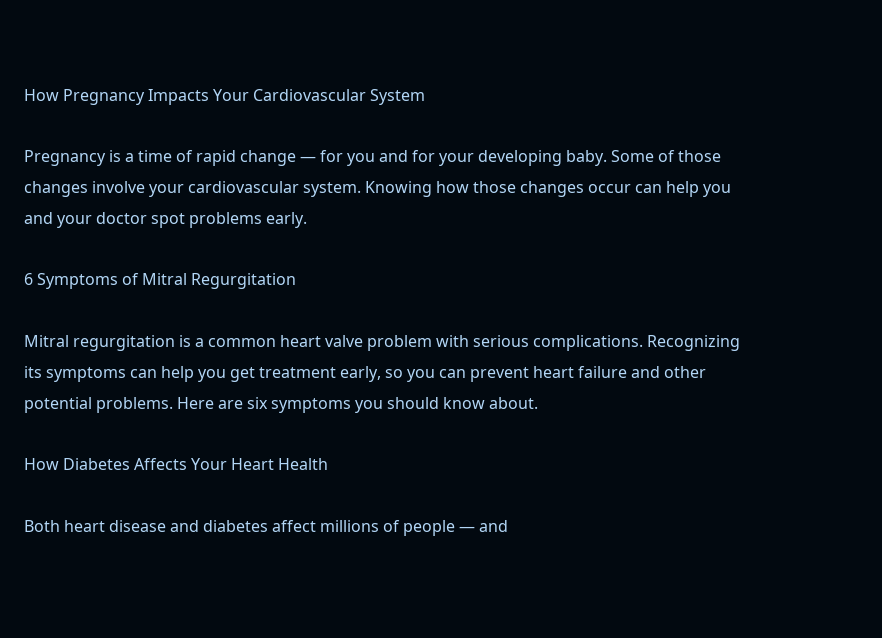How Pregnancy Impacts Your Cardiovascular System

Pregnancy is a time of rapid change — for you and for your developing baby. Some of those changes involve your cardiovascular system. Knowing how those changes occur can help you and your doctor spot problems early.

6 Symptoms of Mitral Regurgitation

Mitral regurgitation is a common heart valve problem with serious complications. Recognizing its symptoms can help you get treatment early, so you can prevent heart failure and other potential problems. Here are six symptoms you should know about.

How Diabetes Affects Your Heart Health

Both heart disease and diabetes affect millions of people — and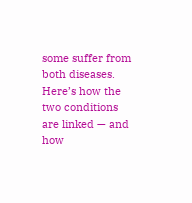some suffer from both diseases. Here’s how the two conditions are linked — and how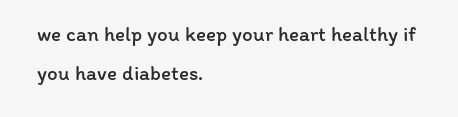we can help you keep your heart healthy if you have diabetes.